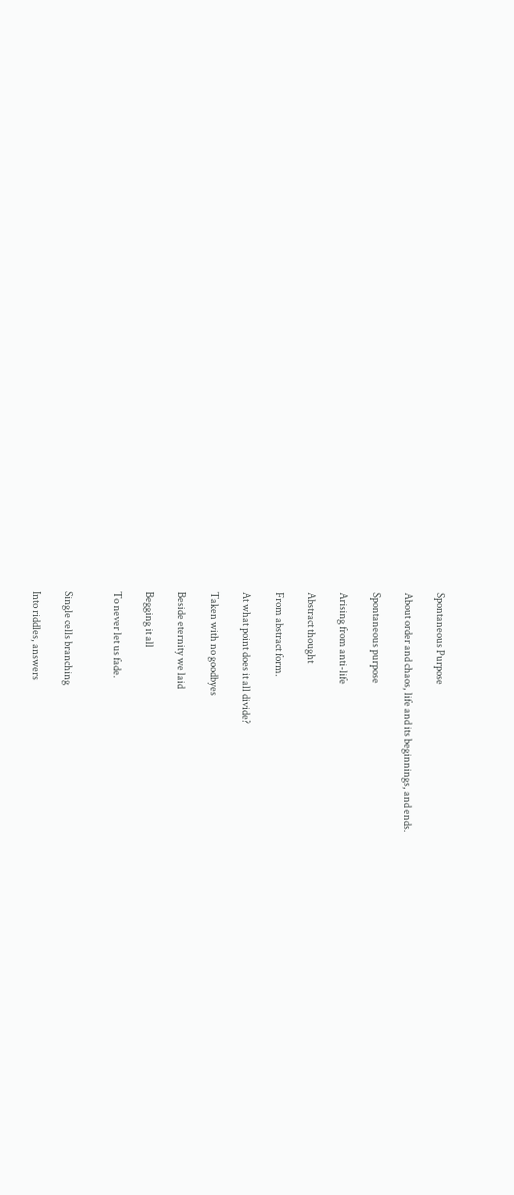Spontaneous Purpose

About order and chaos, life and its beginnings, and ends.

Spontaneous purpose

Arising from anti-life

Abstract thought

From abstract form.

At what point does it all divide?

Taken with no goodbyes

Beside eternity we laid

Begging it all

To never let us fade.


Single cells branching

Into riddles, answers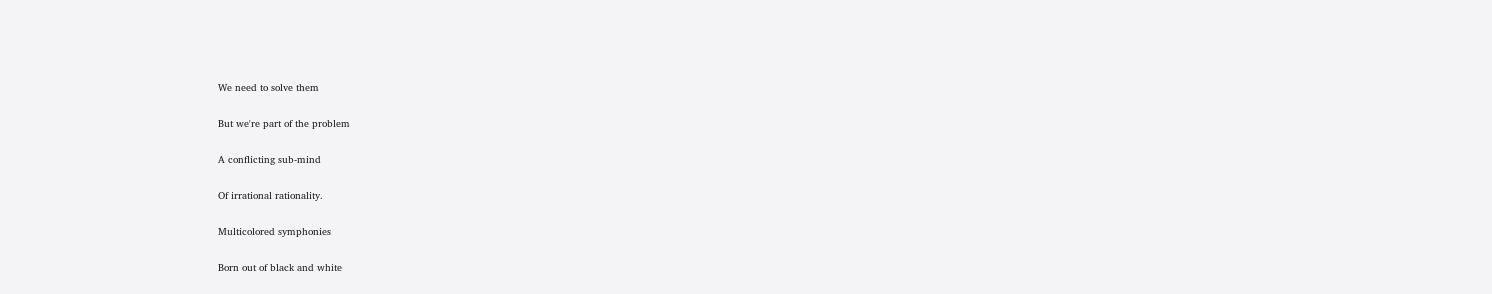We need to solve them

But we're part of the problem

A conflicting sub-mind

Of irrational rationality.

Multicolored symphonies

Born out of black and white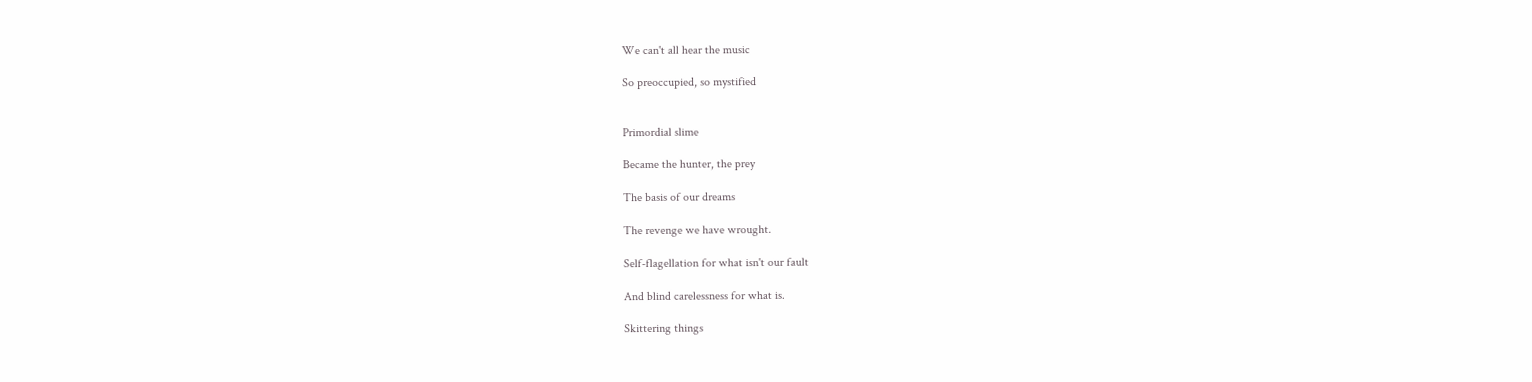We can't all hear the music

So preoccupied, so mystified


Primordial slime

Became the hunter, the prey

The basis of our dreams

The revenge we have wrought.

Self-flagellation for what isn't our fault

And blind carelessness for what is.

Skittering things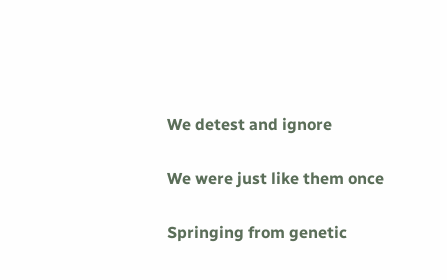We detest and ignore

We were just like them once

Springing from genetic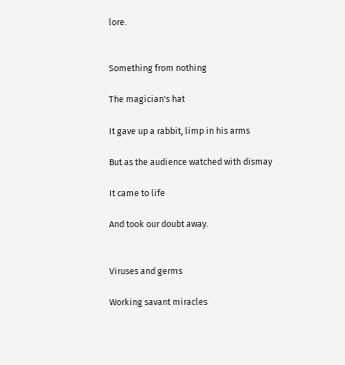lore.


Something from nothing

The magician's hat

It gave up a rabbit, limp in his arms

But as the audience watched with dismay

It came to life

And took our doubt away.


Viruses and germs

Working savant miracles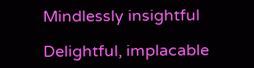Mindlessly insightful

Delightful, implacable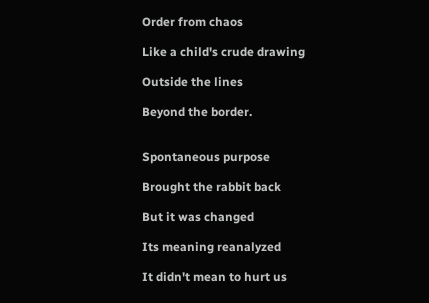Order from chaos

Like a child's crude drawing

Outside the lines

Beyond the border.


Spontaneous purpose

Brought the rabbit back

But it was changed

Its meaning reanalyzed

It didn't mean to hurt us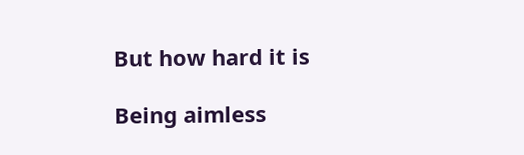But how hard it is

Being aimless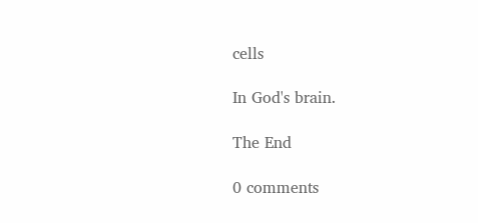cells

In God's brain.

The End

0 comments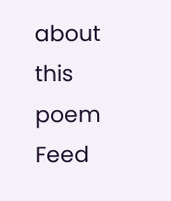about this poem Feed